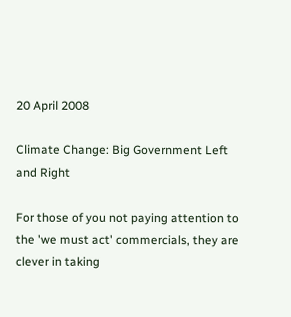20 April 2008

Climate Change: Big Government Left and Right

For those of you not paying attention to the 'we must act' commercials, they are clever in taking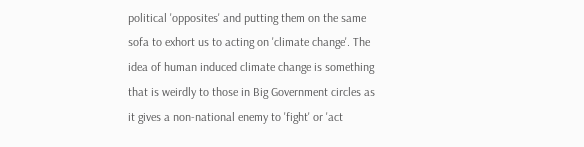political 'opposites' and putting them on the same sofa to exhort us to acting on 'climate change'. The idea of human induced climate change is something that is weirdly to those in Big Government circles as it gives a non-national enemy to 'fight' or 'act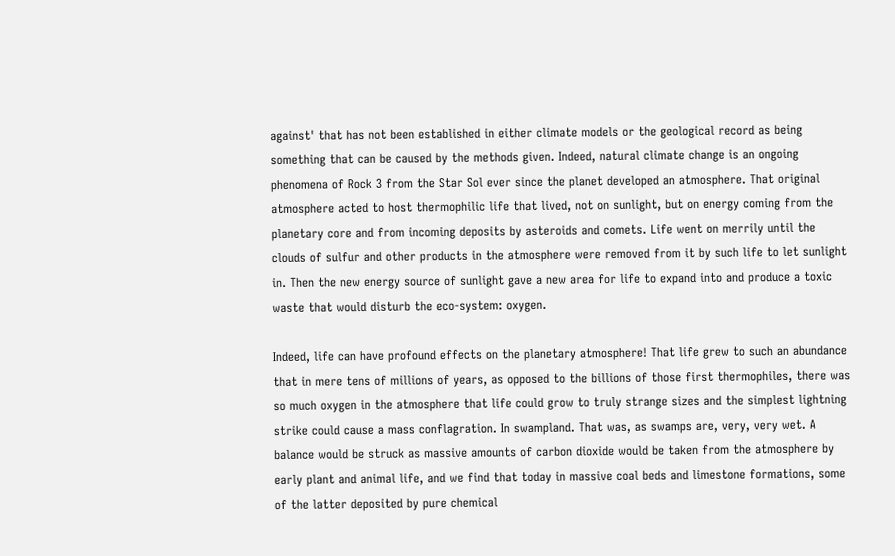against' that has not been established in either climate models or the geological record as being something that can be caused by the methods given. Indeed, natural climate change is an ongoing phenomena of Rock 3 from the Star Sol ever since the planet developed an atmosphere. That original atmosphere acted to host thermophilic life that lived, not on sunlight, but on energy coming from the planetary core and from incoming deposits by asteroids and comets. Life went on merrily until the clouds of sulfur and other products in the atmosphere were removed from it by such life to let sunlight in. Then the new energy source of sunlight gave a new area for life to expand into and produce a toxic waste that would disturb the eco-system: oxygen.

Indeed, life can have profound effects on the planetary atmosphere! That life grew to such an abundance that in mere tens of millions of years, as opposed to the billions of those first thermophiles, there was so much oxygen in the atmosphere that life could grow to truly strange sizes and the simplest lightning strike could cause a mass conflagration. In swampland. That was, as swamps are, very, very wet. A balance would be struck as massive amounts of carbon dioxide would be taken from the atmosphere by early plant and animal life, and we find that today in massive coal beds and limestone formations, some of the latter deposited by pure chemical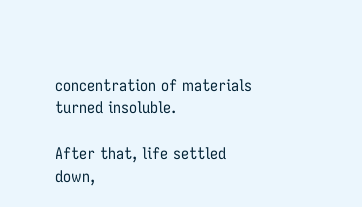concentration of materials turned insoluble.

After that, life settled down,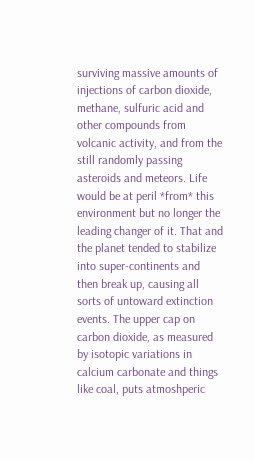surviving massive amounts of injections of carbon dioxide, methane, sulfuric acid and other compounds from volcanic activity, and from the still randomly passing asteroids and meteors. Life would be at peril *from* this environment but no longer the leading changer of it. That and the planet tended to stabilize into super-continents and then break up, causing all sorts of untoward extinction events. The upper cap on carbon dioxide, as measured by isotopic variations in calcium carbonate and things like coal, puts atmoshperic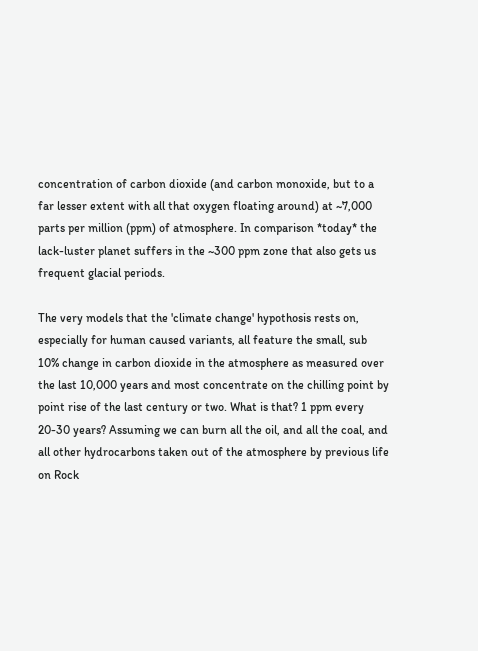concentration of carbon dioxide (and carbon monoxide, but to a far lesser extent with all that oxygen floating around) at ~7,000 parts per million (ppm) of atmosphere. In comparison *today* the lack-luster planet suffers in the ~300 ppm zone that also gets us frequent glacial periods.

The very models that the 'climate change' hypothosis rests on, especially for human caused variants, all feature the small, sub 10% change in carbon dioxide in the atmosphere as measured over the last 10,000 years and most concentrate on the chilling point by point rise of the last century or two. What is that? 1 ppm every 20-30 years? Assuming we can burn all the oil, and all the coal, and all other hydrocarbons taken out of the atmosphere by previous life on Rock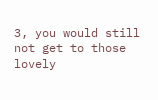3, you would still not get to those lovely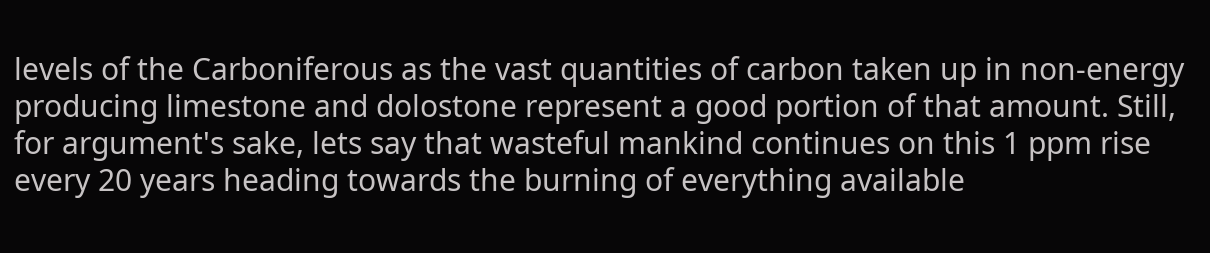levels of the Carboniferous as the vast quantities of carbon taken up in non-energy producing limestone and dolostone represent a good portion of that amount. Still, for argument's sake, lets say that wasteful mankind continues on this 1 ppm rise every 20 years heading towards the burning of everything available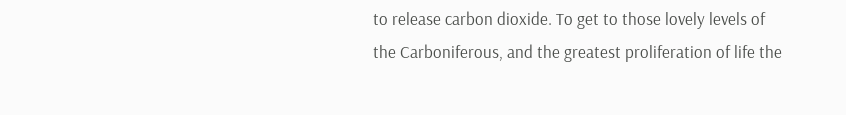to release carbon dioxide. To get to those lovely levels of the Carboniferous, and the greatest proliferation of life the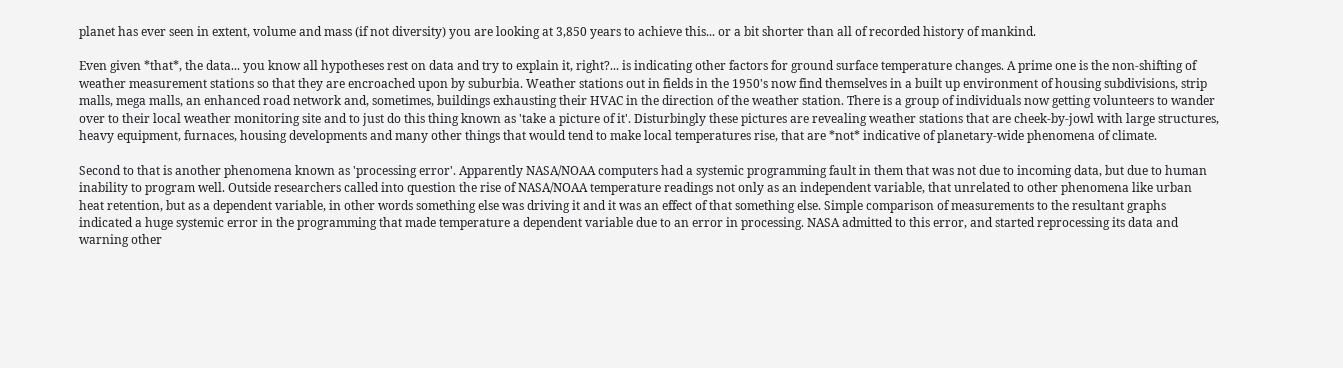planet has ever seen in extent, volume and mass (if not diversity) you are looking at 3,850 years to achieve this... or a bit shorter than all of recorded history of mankind.

Even given *that*, the data... you know all hypotheses rest on data and try to explain it, right?... is indicating other factors for ground surface temperature changes. A prime one is the non-shifting of weather measurement stations so that they are encroached upon by suburbia. Weather stations out in fields in the 1950's now find themselves in a built up environment of housing subdivisions, strip malls, mega malls, an enhanced road network and, sometimes, buildings exhausting their HVAC in the direction of the weather station. There is a group of individuals now getting volunteers to wander over to their local weather monitoring site and to just do this thing known as 'take a picture of it'. Disturbingly these pictures are revealing weather stations that are cheek-by-jowl with large structures, heavy equipment, furnaces, housing developments and many other things that would tend to make local temperatures rise, that are *not* indicative of planetary-wide phenomena of climate.

Second to that is another phenomena known as 'processing error'. Apparently NASA/NOAA computers had a systemic programming fault in them that was not due to incoming data, but due to human inability to program well. Outside researchers called into question the rise of NASA/NOAA temperature readings not only as an independent variable, that unrelated to other phenomena like urban heat retention, but as a dependent variable, in other words something else was driving it and it was an effect of that something else. Simple comparison of measurements to the resultant graphs indicated a huge systemic error in the programming that made temperature a dependent variable due to an error in processing. NASA admitted to this error, and started reprocessing its data and warning other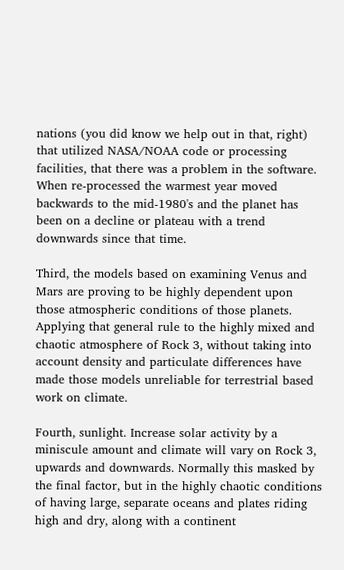nations (you did know we help out in that, right) that utilized NASA/NOAA code or processing facilities, that there was a problem in the software. When re-processed the warmest year moved backwards to the mid-1980's and the planet has been on a decline or plateau with a trend downwards since that time.

Third, the models based on examining Venus and Mars are proving to be highly dependent upon those atmospheric conditions of those planets. Applying that general rule to the highly mixed and chaotic atmosphere of Rock 3, without taking into account density and particulate differences have made those models unreliable for terrestrial based work on climate.

Fourth, sunlight. Increase solar activity by a miniscule amount and climate will vary on Rock 3, upwards and downwards. Normally this masked by the final factor, but in the highly chaotic conditions of having large, separate oceans and plates riding high and dry, along with a continent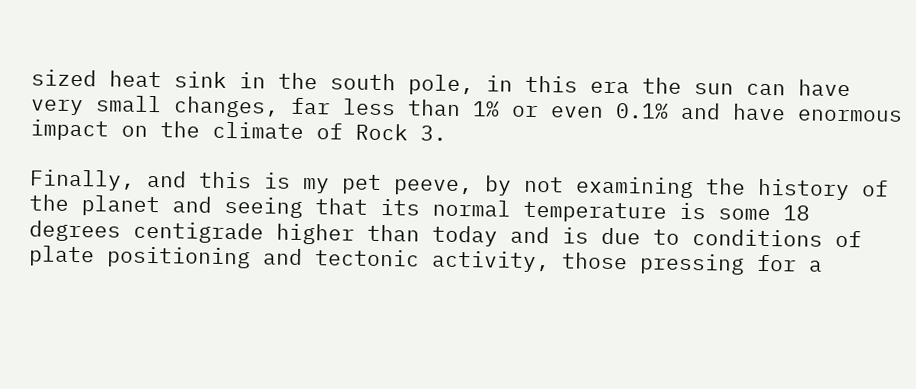sized heat sink in the south pole, in this era the sun can have very small changes, far less than 1% or even 0.1% and have enormous impact on the climate of Rock 3.

Finally, and this is my pet peeve, by not examining the history of the planet and seeing that its normal temperature is some 18 degrees centigrade higher than today and is due to conditions of plate positioning and tectonic activity, those pressing for a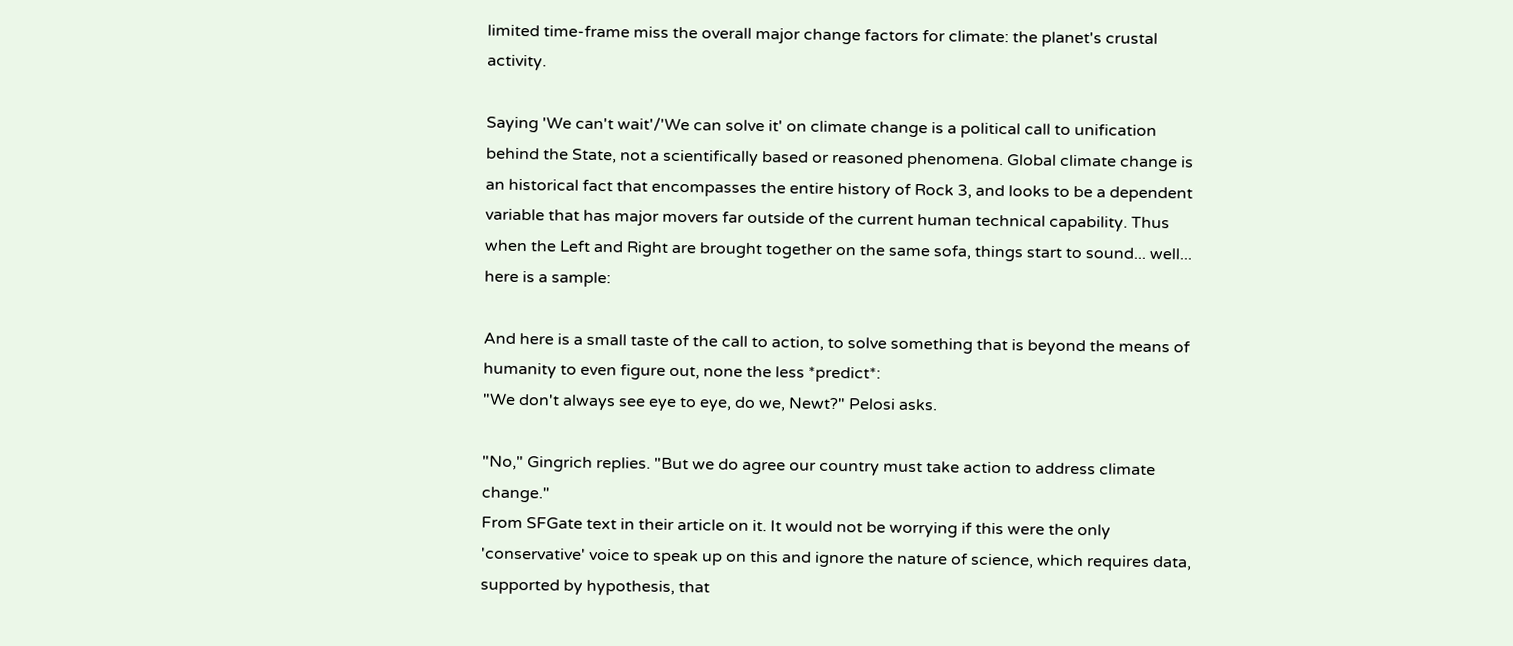limited time-frame miss the overall major change factors for climate: the planet's crustal activity.

Saying 'We can't wait'/'We can solve it' on climate change is a political call to unification behind the State, not a scientifically based or reasoned phenomena. Global climate change is an historical fact that encompasses the entire history of Rock 3, and looks to be a dependent variable that has major movers far outside of the current human technical capability. Thus when the Left and Right are brought together on the same sofa, things start to sound... well... here is a sample:

And here is a small taste of the call to action, to solve something that is beyond the means of humanity to even figure out, none the less *predict*:
"We don't always see eye to eye, do we, Newt?" Pelosi asks.

"No," Gingrich replies. "But we do agree our country must take action to address climate change."
From SFGate text in their article on it. It would not be worrying if this were the only 'conservative' voice to speak up on this and ignore the nature of science, which requires data, supported by hypothesis, that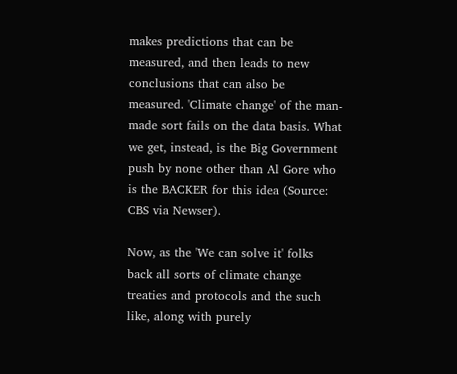makes predictions that can be measured, and then leads to new conclusions that can also be measured. 'Climate change' of the man-made sort fails on the data basis. What we get, instead, is the Big Government push by none other than Al Gore who is the BACKER for this idea (Source: CBS via Newser).

Now, as the 'We can solve it' folks back all sorts of climate change treaties and protocols and the such like, along with purely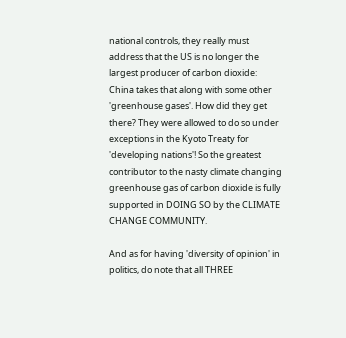national controls, they really must address that the US is no longer the largest producer of carbon dioxide: China takes that along with some other 'greenhouse gases'. How did they get there? They were allowed to do so under exceptions in the Kyoto Treaty for 'developing nations'! So the greatest contributor to the nasty climate changing greenhouse gas of carbon dioxide is fully supported in DOING SO by the CLIMATE CHANGE COMMUNITY.

And as for having 'diversity of opinion' in politics, do note that all THREE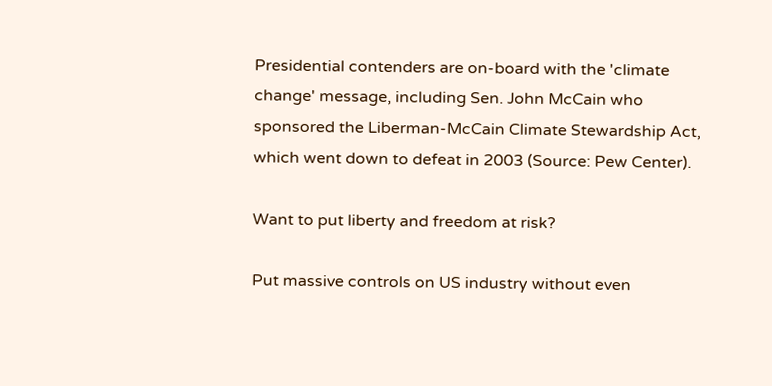Presidential contenders are on-board with the 'climate change' message, including Sen. John McCain who sponsored the Liberman-McCain Climate Stewardship Act, which went down to defeat in 2003 (Source: Pew Center).

Want to put liberty and freedom at risk?

Put massive controls on US industry without even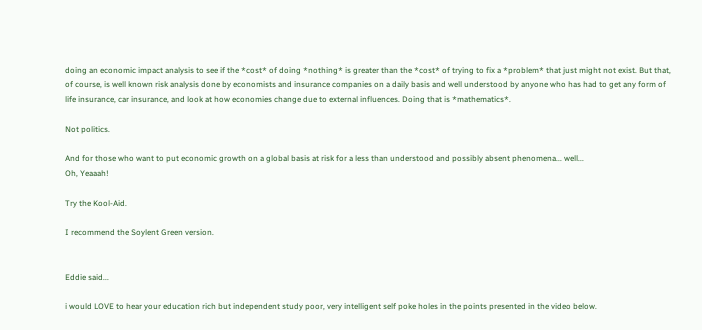doing an economic impact analysis to see if the *cost* of doing *nothing* is greater than the *cost* of trying to fix a *problem* that just might not exist. But that, of course, is well known risk analysis done by economists and insurance companies on a daily basis and well understood by anyone who has had to get any form of life insurance, car insurance, and look at how economies change due to external influences. Doing that is *mathematics*.

Not politics.

And for those who want to put economic growth on a global basis at risk for a less than understood and possibly absent phenomena... well...
Oh, Yeaaah!

Try the Kool-Aid.

I recommend the Soylent Green version.


Eddie said...

i would LOVE to hear your education rich but independent study poor, very intelligent self poke holes in the points presented in the video below.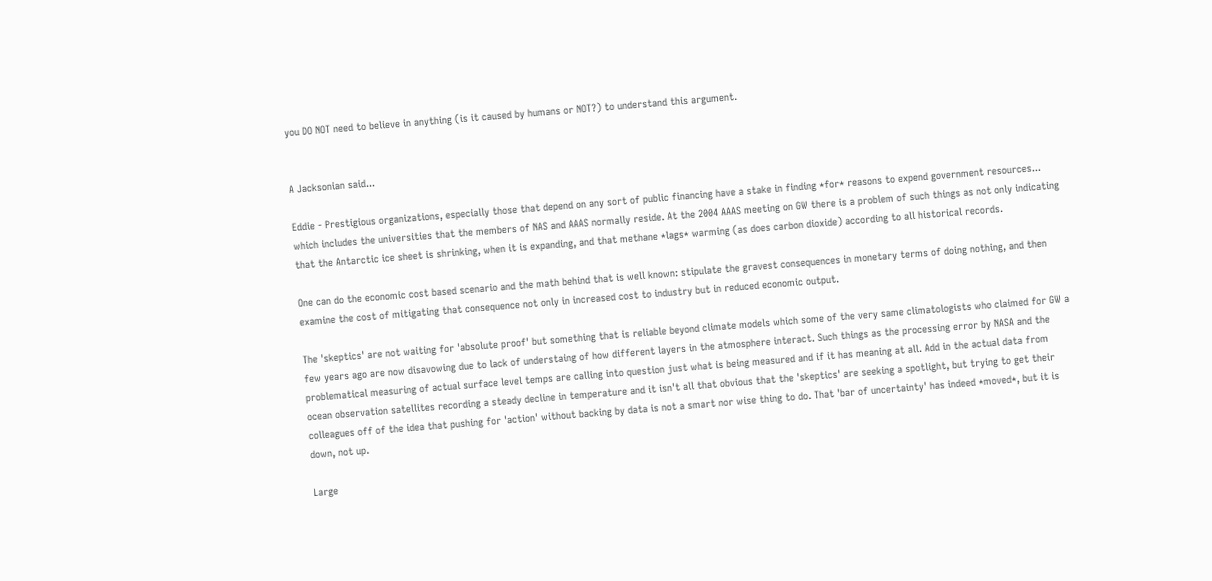you DO NOT need to believe in anything (is it caused by humans or NOT?) to understand this argument.


A Jacksonian said...

Eddie - Prestigious organizations, especially those that depend on any sort of public financing have a stake in finding *for* reasons to expend government resources... which includes the universities that the members of NAS and AAAS normally reside. At the 2004 AAAS meeting on GW there is a problem of such things as not only indicating that the Antarctic ice sheet is shrinking, when it is expanding, and that methane *lags* warming (as does carbon dioxide) according to all historical records.

One can do the economic cost based scenario and the math behind that is well known: stipulate the gravest consequences in monetary terms of doing nothing, and then examine the cost of mitigating that consequence not only in increased cost to industry but in reduced economic output.

The 'skeptics' are not waiting for 'absolute proof' but something that is reliable beyond climate models which some of the very same climatologists who claimed for GW a few years ago are now disavowing due to lack of understaing of how different layers in the atmosphere interact. Such things as the processing error by NASA and the problematical measuring of actual surface level temps are calling into question just what is being measured and if it has meaning at all. Add in the actual data from ocean observation satellites recording a steady decline in temperature and it isn't all that obvious that the 'skeptics' are seeking a spotlight, but trying to get their colleagues off of the idea that pushing for 'action' without backing by data is not a smart nor wise thing to do. That 'bar of uncertainty' has indeed *moved*, but it is down, not up.

Large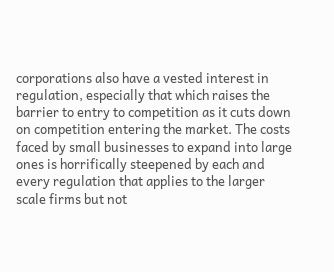corporations also have a vested interest in regulation, especially that which raises the barrier to entry to competition as it cuts down on competition entering the market. The costs faced by small businesses to expand into large ones is horrifically steepened by each and every regulation that applies to the larger scale firms but not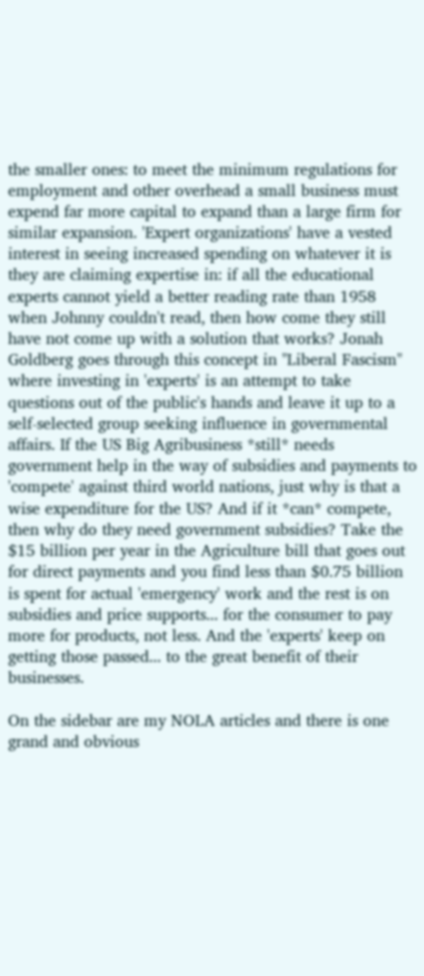the smaller ones: to meet the minimum regulations for employment and other overhead a small business must expend far more capital to expand than a large firm for similar expansion. 'Expert organizations' have a vested interest in seeing increased spending on whatever it is they are claiming expertise in: if all the educational experts cannot yield a better reading rate than 1958 when Johnny couldn't read, then how come they still have not come up with a solution that works? Jonah Goldberg goes through this concept in "Liberal Fascism" where investing in 'experts' is an attempt to take questions out of the public's hands and leave it up to a self-selected group seeking influence in governmental affairs. If the US Big Agribusiness *still* needs government help in the way of subsidies and payments to 'compete' against third world nations, just why is that a wise expenditure for the US? And if it *can* compete, then why do they need government subsidies? Take the $15 billion per year in the Agriculture bill that goes out for direct payments and you find less than $0.75 billion is spent for actual 'emergency' work and the rest is on subsidies and price supports... for the consumer to pay more for products, not less. And the 'experts' keep on getting those passed... to the great benefit of their businesses.

On the sidebar are my NOLA articles and there is one grand and obvious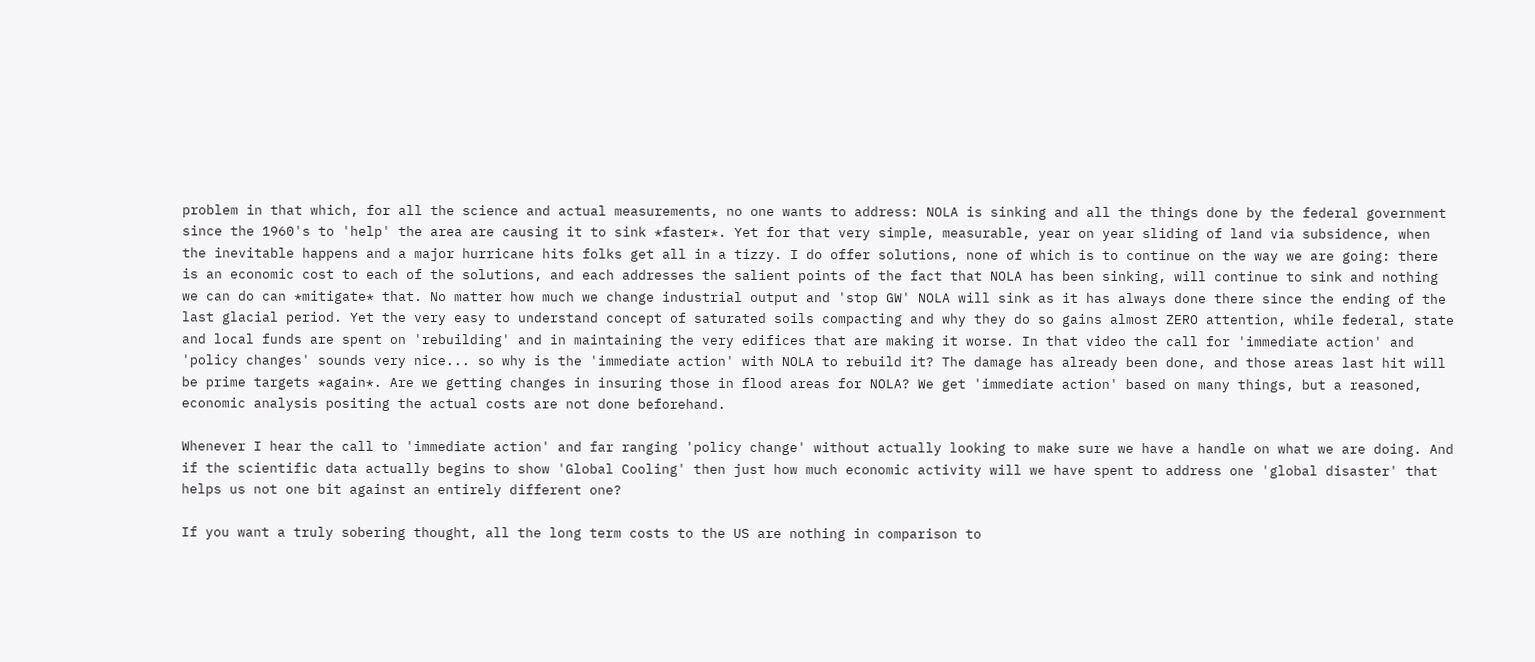problem in that which, for all the science and actual measurements, no one wants to address: NOLA is sinking and all the things done by the federal government since the 1960's to 'help' the area are causing it to sink *faster*. Yet for that very simple, measurable, year on year sliding of land via subsidence, when the inevitable happens and a major hurricane hits folks get all in a tizzy. I do offer solutions, none of which is to continue on the way we are going: there is an economic cost to each of the solutions, and each addresses the salient points of the fact that NOLA has been sinking, will continue to sink and nothing we can do can *mitigate* that. No matter how much we change industrial output and 'stop GW' NOLA will sink as it has always done there since the ending of the last glacial period. Yet the very easy to understand concept of saturated soils compacting and why they do so gains almost ZERO attention, while federal, state and local funds are spent on 'rebuilding' and in maintaining the very edifices that are making it worse. In that video the call for 'immediate action' and 'policy changes' sounds very nice... so why is the 'immediate action' with NOLA to rebuild it? The damage has already been done, and those areas last hit will be prime targets *again*. Are we getting changes in insuring those in flood areas for NOLA? We get 'immediate action' based on many things, but a reasoned, economic analysis positing the actual costs are not done beforehand.

Whenever I hear the call to 'immediate action' and far ranging 'policy change' without actually looking to make sure we have a handle on what we are doing. And if the scientific data actually begins to show 'Global Cooling' then just how much economic activity will we have spent to address one 'global disaster' that helps us not one bit against an entirely different one?

If you want a truly sobering thought, all the long term costs to the US are nothing in comparison to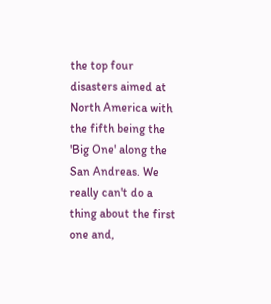the top four disasters aimed at North America with the fifth being the 'Big One' along the San Andreas. We really can't do a thing about the first one and,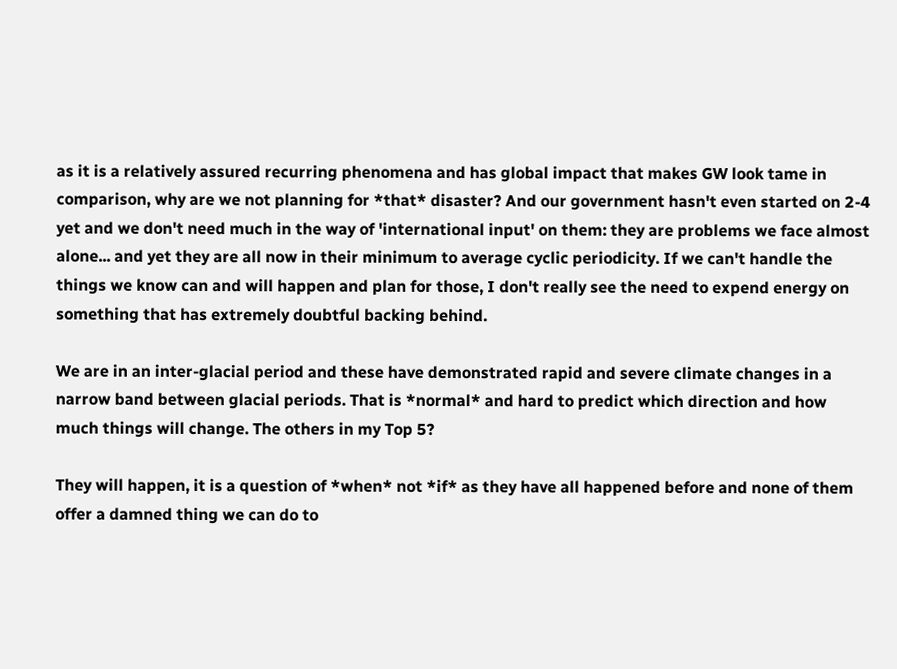as it is a relatively assured recurring phenomena and has global impact that makes GW look tame in comparison, why are we not planning for *that* disaster? And our government hasn't even started on 2-4 yet and we don't need much in the way of 'international input' on them: they are problems we face almost alone... and yet they are all now in their minimum to average cyclic periodicity. If we can't handle the things we know can and will happen and plan for those, I don't really see the need to expend energy on something that has extremely doubtful backing behind.

We are in an inter-glacial period and these have demonstrated rapid and severe climate changes in a narrow band between glacial periods. That is *normal* and hard to predict which direction and how much things will change. The others in my Top 5?

They will happen, it is a question of *when* not *if* as they have all happened before and none of them offer a damned thing we can do to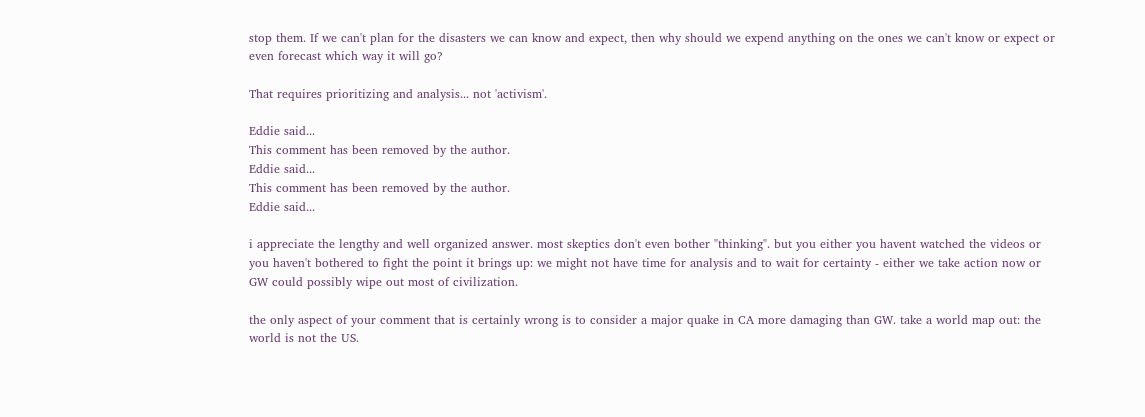stop them. If we can't plan for the disasters we can know and expect, then why should we expend anything on the ones we can't know or expect or even forecast which way it will go?

That requires prioritizing and analysis... not 'activism'.

Eddie said...
This comment has been removed by the author.
Eddie said...
This comment has been removed by the author.
Eddie said...

i appreciate the lengthy and well organized answer. most skeptics don't even bother "thinking". but you either you havent watched the videos or you haven't bothered to fight the point it brings up: we might not have time for analysis and to wait for certainty - either we take action now or GW could possibly wipe out most of civilization.

the only aspect of your comment that is certainly wrong is to consider a major quake in CA more damaging than GW. take a world map out: the world is not the US.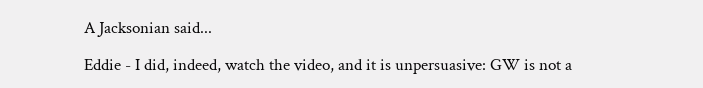A Jacksonian said...

Eddie - I did, indeed, watch the video, and it is unpersuasive: GW is not a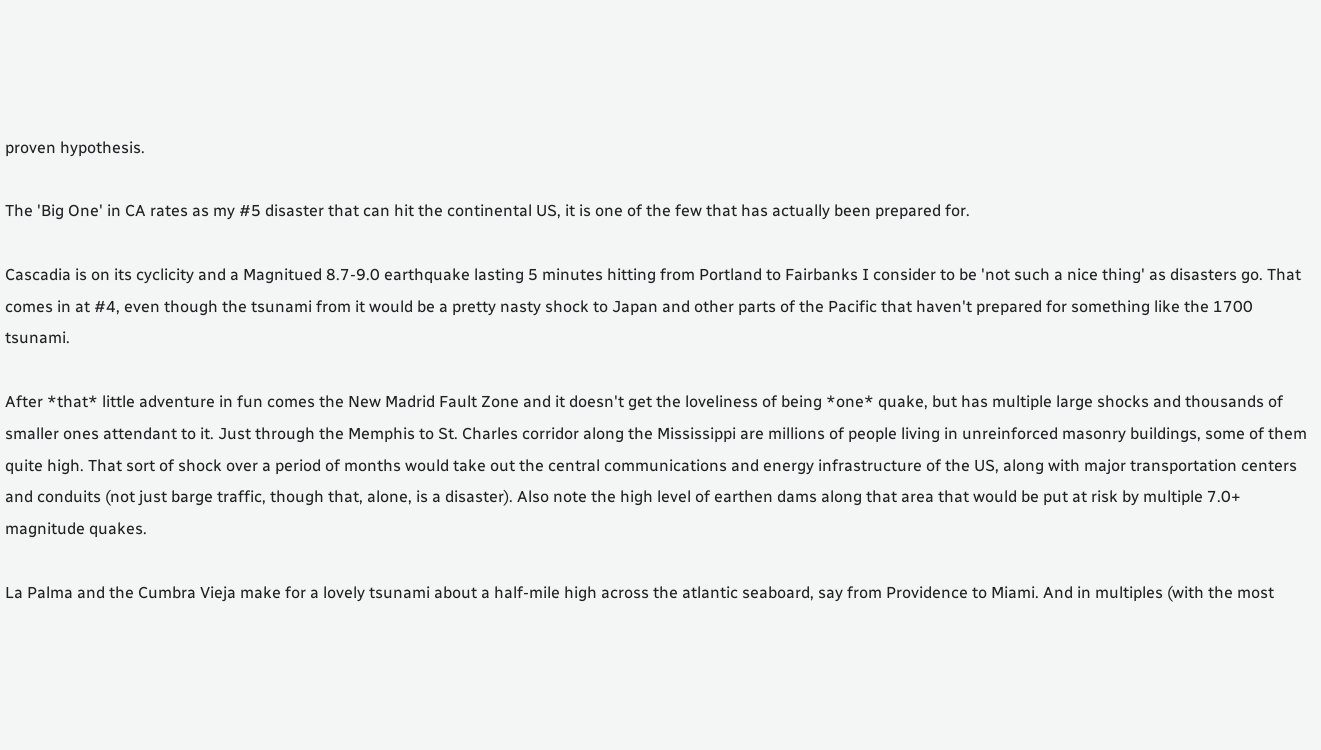proven hypothesis.

The 'Big One' in CA rates as my #5 disaster that can hit the continental US, it is one of the few that has actually been prepared for.

Cascadia is on its cyclicity and a Magnitued 8.7-9.0 earthquake lasting 5 minutes hitting from Portland to Fairbanks I consider to be 'not such a nice thing' as disasters go. That comes in at #4, even though the tsunami from it would be a pretty nasty shock to Japan and other parts of the Pacific that haven't prepared for something like the 1700 tsunami.

After *that* little adventure in fun comes the New Madrid Fault Zone and it doesn't get the loveliness of being *one* quake, but has multiple large shocks and thousands of smaller ones attendant to it. Just through the Memphis to St. Charles corridor along the Mississippi are millions of people living in unreinforced masonry buildings, some of them quite high. That sort of shock over a period of months would take out the central communications and energy infrastructure of the US, along with major transportation centers and conduits (not just barge traffic, though that, alone, is a disaster). Also note the high level of earthen dams along that area that would be put at risk by multiple 7.0+ magnitude quakes.

La Palma and the Cumbra Vieja make for a lovely tsunami about a half-mile high across the atlantic seaboard, say from Providence to Miami. And in multiples (with the most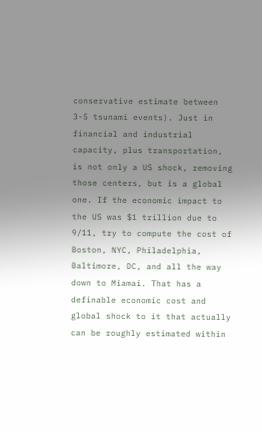conservative estimate between 3-5 tsunami events). Just in financial and industrial capacity, plus transportation, is not only a US shock, removing those centers, but is a global one. If the economic impact to the US was $1 trillion due to 9/11, try to compute the cost of Boston, NYC, Philadelphia, Baltimore, DC, and all the way down to Miamai. That has a definable economic cost and global shock to it that actually can be roughly estimated within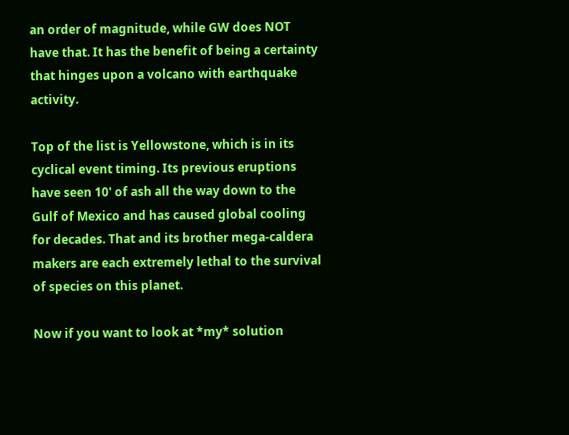an order of magnitude, while GW does NOT have that. It has the benefit of being a certainty that hinges upon a volcano with earthquake activity.

Top of the list is Yellowstone, which is in its cyclical event timing. Its previous eruptions have seen 10' of ash all the way down to the Gulf of Mexico and has caused global cooling for decades. That and its brother mega-caldera makers are each extremely lethal to the survival of species on this planet.

Now if you want to look at *my* solution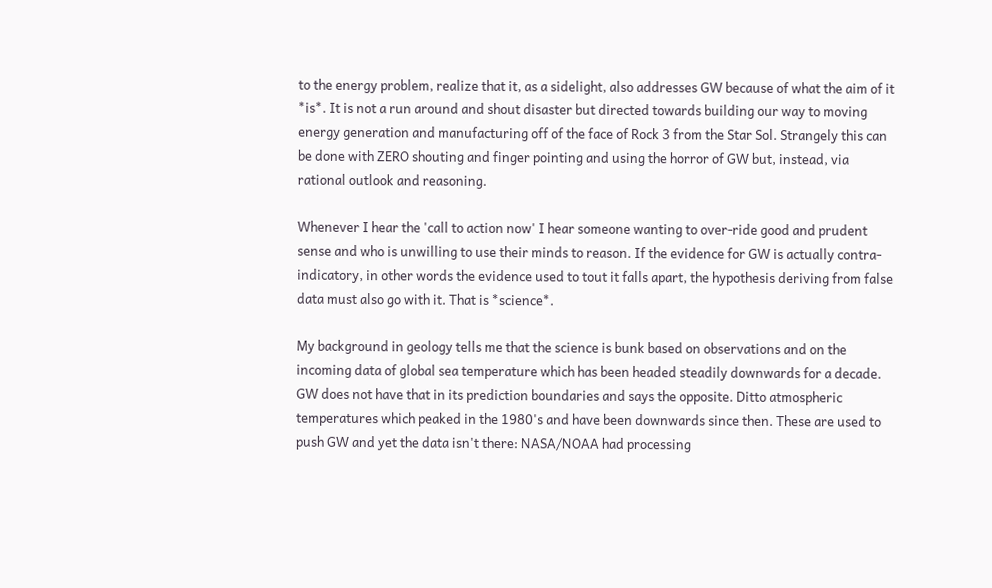to the energy problem, realize that it, as a sidelight, also addresses GW because of what the aim of it *is*. It is not a run around and shout disaster but directed towards building our way to moving energy generation and manufacturing off of the face of Rock 3 from the Star Sol. Strangely this can be done with ZERO shouting and finger pointing and using the horror of GW but, instead, via rational outlook and reasoning.

Whenever I hear the 'call to action now' I hear someone wanting to over-ride good and prudent sense and who is unwilling to use their minds to reason. If the evidence for GW is actually contra-indicatory, in other words the evidence used to tout it falls apart, the hypothesis deriving from false data must also go with it. That is *science*.

My background in geology tells me that the science is bunk based on observations and on the incoming data of global sea temperature which has been headed steadily downwards for a decade. GW does not have that in its prediction boundaries and says the opposite. Ditto atmospheric temperatures which peaked in the 1980's and have been downwards since then. These are used to push GW and yet the data isn't there: NASA/NOAA had processing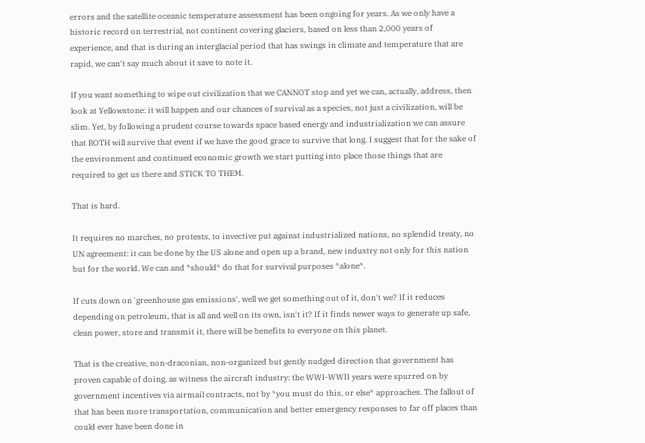errors and the satellite oceanic temperature assessment has been ongoing for years. As we only have a historic record on terrestrial, not continent covering glaciers, based on less than 2,000 years of experience, and that is during an interglacial period that has swings in climate and temperature that are rapid, we can't say much about it save to note it.

If you want something to wipe out civilization that we CANNOT stop and yet we can, actually, address, then look at Yellowstone: it will happen and our chances of survival as a species, not just a civilization, will be slim. Yet, by following a prudent course towards space based energy and industrialization we can assure that BOTH will survive that event if we have the good grace to survive that long. I suggest that for the sake of the environment and continued economic growth we start putting into place those things that are required to get us there and STICK TO THEM.

That is hard.

It requires no marches, no protests, to invective put against industrialized nations, no splendid treaty, no UN agreement: it can be done by the US alone and open up a brand, new industry not only for this nation but for the world. We can and *should* do that for survival purposes *alone*.

If cuts down on 'greenhouse gas emissions', well we get something out of it, don't we? If it reduces depending on petroleum, that is all and well on its own, isn't it? If it finds newer ways to generate up safe, clean power, store and transmit it, there will be benefits to everyone on this planet.

That is the creative, non-draconian, non-organized but gently nudged direction that government has proven capable of doing, as witness the aircraft industry: the WWI-WWII years were spurred on by government incentives via airmail contracts, not by *you must do this, or else* approaches. The fallout of that has been more transportation, communication and better emergency responses to far off places than could ever have been done in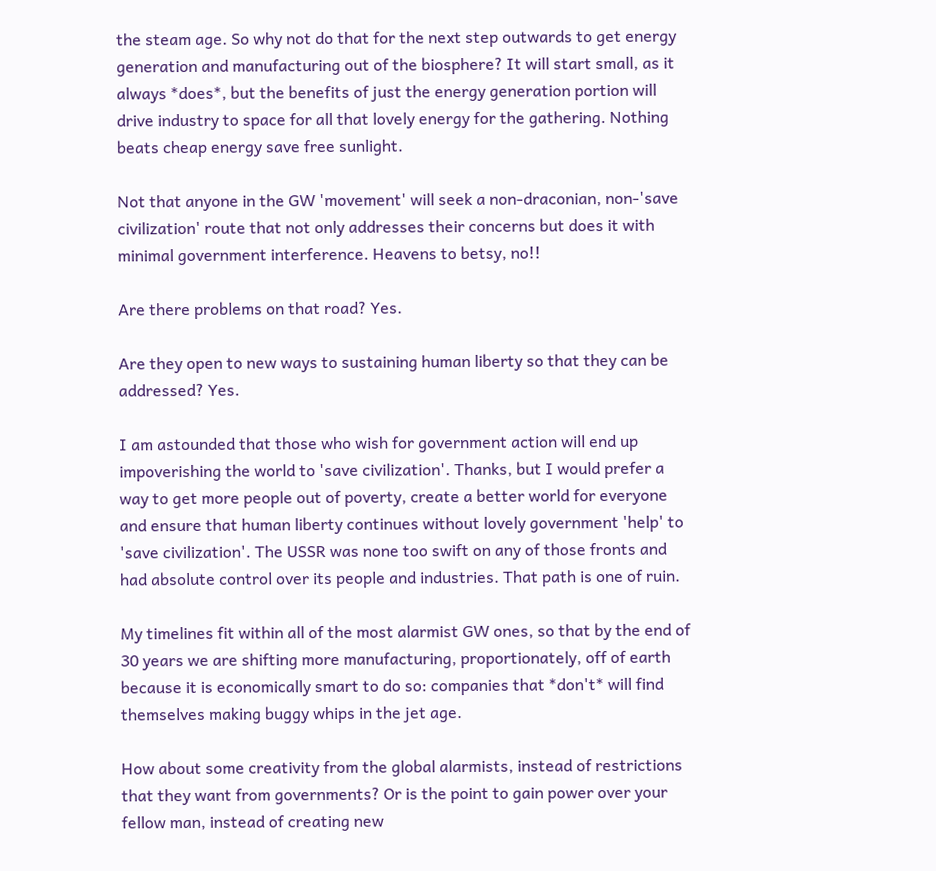the steam age. So why not do that for the next step outwards to get energy generation and manufacturing out of the biosphere? It will start small, as it always *does*, but the benefits of just the energy generation portion will drive industry to space for all that lovely energy for the gathering. Nothing beats cheap energy save free sunlight.

Not that anyone in the GW 'movement' will seek a non-draconian, non-'save civilization' route that not only addresses their concerns but does it with minimal government interference. Heavens to betsy, no!!

Are there problems on that road? Yes.

Are they open to new ways to sustaining human liberty so that they can be addressed? Yes.

I am astounded that those who wish for government action will end up impoverishing the world to 'save civilization'. Thanks, but I would prefer a way to get more people out of poverty, create a better world for everyone and ensure that human liberty continues without lovely government 'help' to 'save civilization'. The USSR was none too swift on any of those fronts and had absolute control over its people and industries. That path is one of ruin.

My timelines fit within all of the most alarmist GW ones, so that by the end of 30 years we are shifting more manufacturing, proportionately, off of earth because it is economically smart to do so: companies that *don't* will find themselves making buggy whips in the jet age.

How about some creativity from the global alarmists, instead of restrictions that they want from governments? Or is the point to gain power over your fellow man, instead of creating new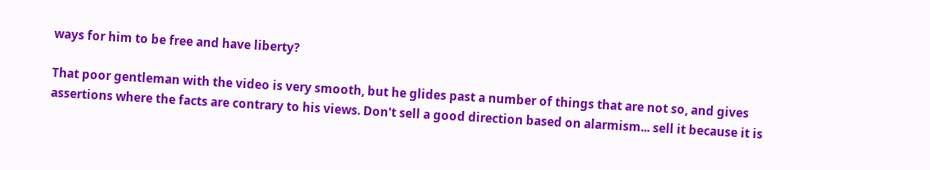ways for him to be free and have liberty?

That poor gentleman with the video is very smooth, but he glides past a number of things that are not so, and gives assertions where the facts are contrary to his views. Don't sell a good direction based on alarmism... sell it because it is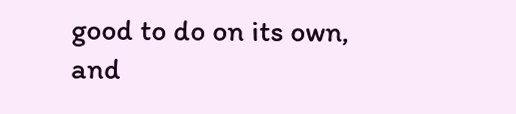good to do on its own, and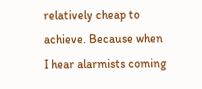relatively cheap to achieve. Because when I hear alarmists coming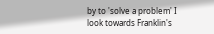by to 'solve a problem' I look towards Franklin's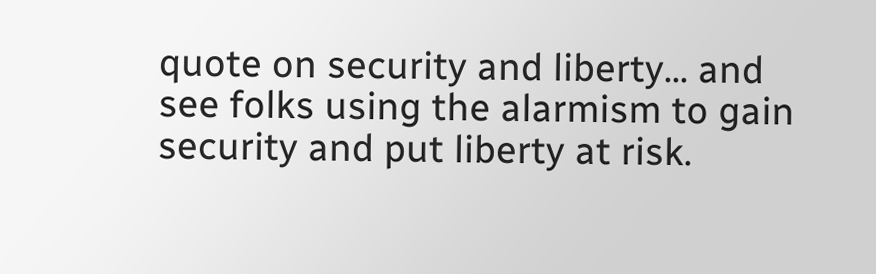quote on security and liberty... and see folks using the alarmism to gain security and put liberty at risk.